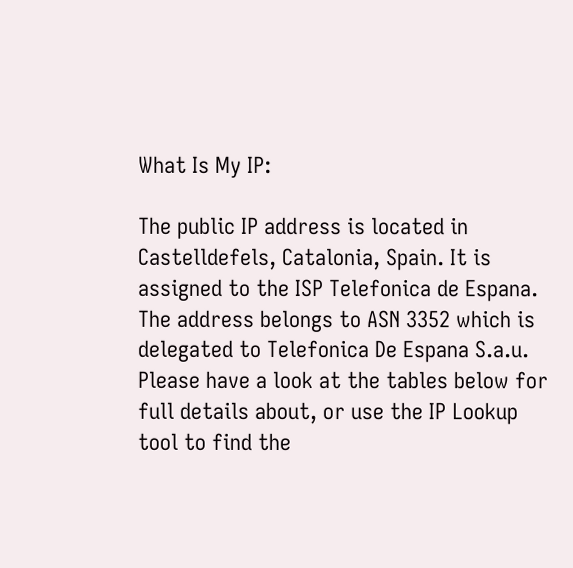What Is My IP:

The public IP address is located in Castelldefels, Catalonia, Spain. It is assigned to the ISP Telefonica de Espana. The address belongs to ASN 3352 which is delegated to Telefonica De Espana S.a.u.
Please have a look at the tables below for full details about, or use the IP Lookup tool to find the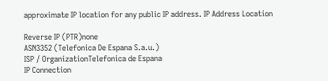approximate IP location for any public IP address. IP Address Location

Reverse IP (PTR)none
ASN3352 (Telefonica De Espana S.a.u.)
ISP / OrganizationTelefonica de Espana
IP Connection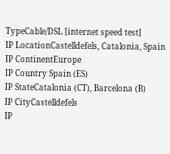TypeCable/DSL [internet speed test]
IP LocationCastelldefels, Catalonia, Spain
IP ContinentEurope
IP Country Spain (ES)
IP StateCatalonia (CT), Barcelona (B)
IP CityCastelldefels
IP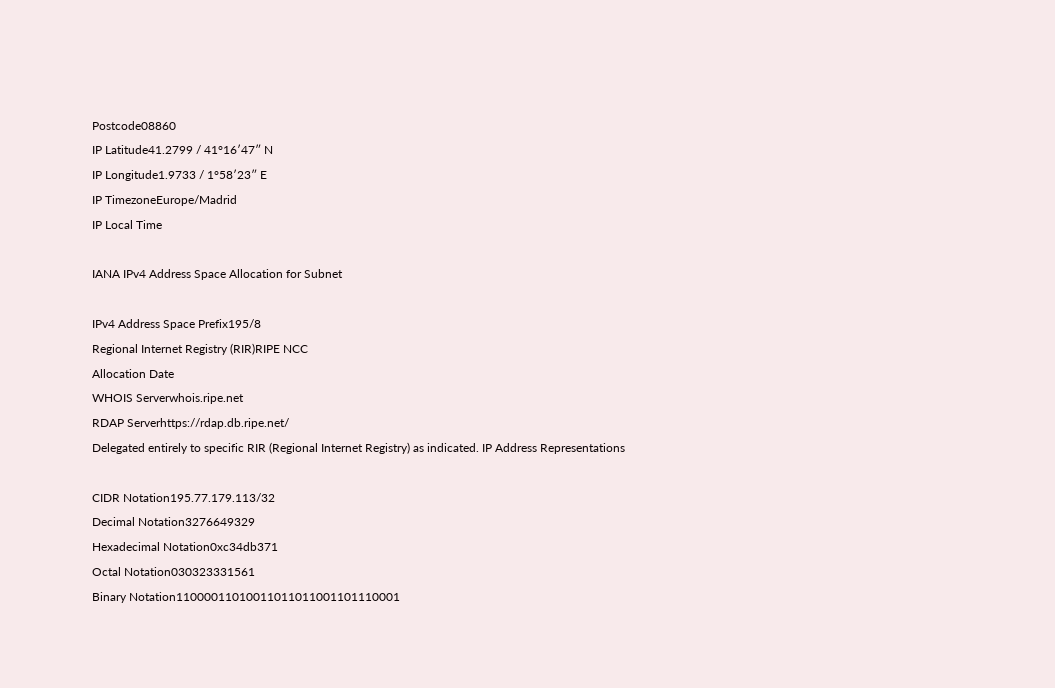Postcode08860
IP Latitude41.2799 / 41°16′47″ N
IP Longitude1.9733 / 1°58′23″ E
IP TimezoneEurope/Madrid
IP Local Time

IANA IPv4 Address Space Allocation for Subnet

IPv4 Address Space Prefix195/8
Regional Internet Registry (RIR)RIPE NCC
Allocation Date
WHOIS Serverwhois.ripe.net
RDAP Serverhttps://rdap.db.ripe.net/
Delegated entirely to specific RIR (Regional Internet Registry) as indicated. IP Address Representations

CIDR Notation195.77.179.113/32
Decimal Notation3276649329
Hexadecimal Notation0xc34db371
Octal Notation030323331561
Binary Notation11000011010011011011001101110001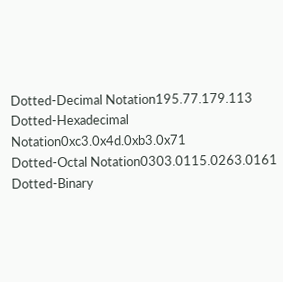Dotted-Decimal Notation195.77.179.113
Dotted-Hexadecimal Notation0xc3.0x4d.0xb3.0x71
Dotted-Octal Notation0303.0115.0263.0161
Dotted-Binary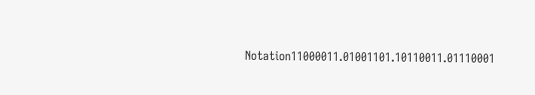Notation11000011.01001101.10110011.01110001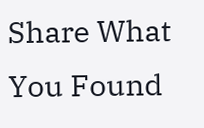Share What You Found